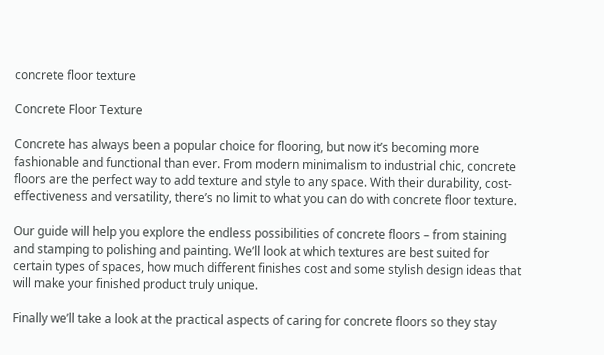concrete floor texture

Concrete Floor Texture

Concrete has always been a popular choice for flooring, but now it’s becoming more fashionable and functional than ever. From modern minimalism to industrial chic, concrete floors are the perfect way to add texture and style to any space. With their durability, cost-effectiveness and versatility, there’s no limit to what you can do with concrete floor texture.

Our guide will help you explore the endless possibilities of concrete floors – from staining and stamping to polishing and painting. We’ll look at which textures are best suited for certain types of spaces, how much different finishes cost and some stylish design ideas that will make your finished product truly unique.

Finally we’ll take a look at the practical aspects of caring for concrete floors so they stay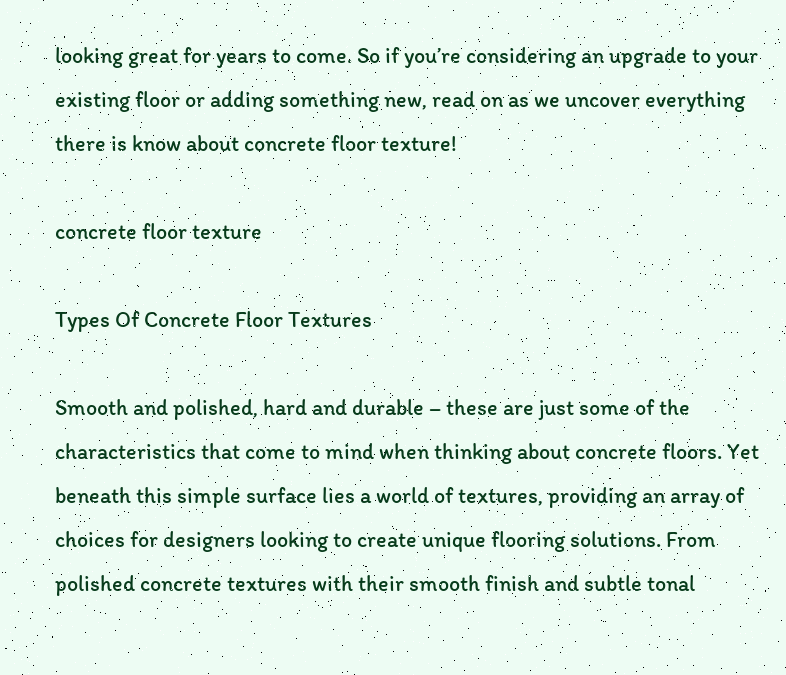looking great for years to come. So if you’re considering an upgrade to your existing floor or adding something new, read on as we uncover everything there is know about concrete floor texture!

concrete floor texture

Types Of Concrete Floor Textures

Smooth and polished, hard and durable – these are just some of the characteristics that come to mind when thinking about concrete floors. Yet beneath this simple surface lies a world of textures, providing an array of choices for designers looking to create unique flooring solutions. From polished concrete textures with their smooth finish and subtle tonal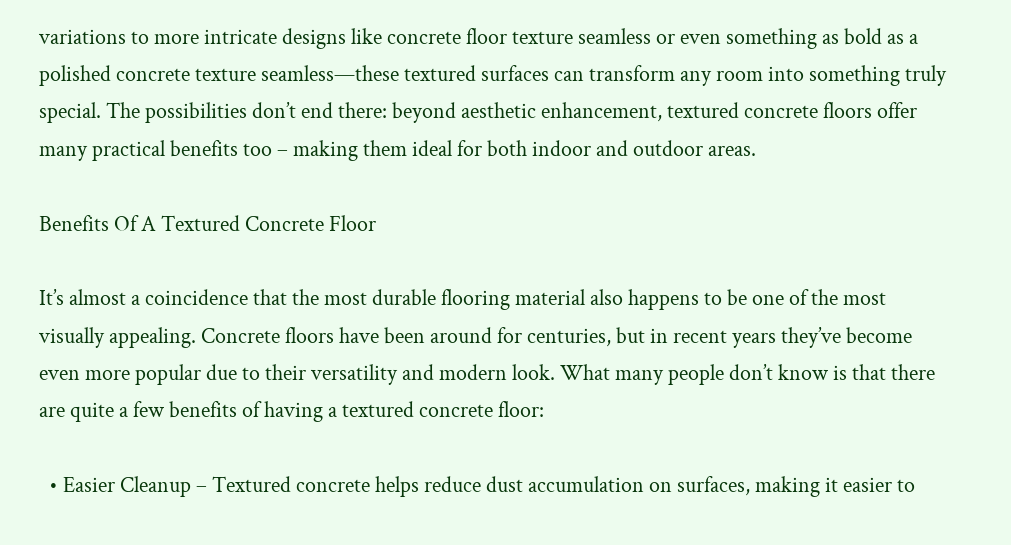variations to more intricate designs like concrete floor texture seamless or even something as bold as a polished concrete texture seamless—these textured surfaces can transform any room into something truly special. The possibilities don’t end there: beyond aesthetic enhancement, textured concrete floors offer many practical benefits too – making them ideal for both indoor and outdoor areas.

Benefits Of A Textured Concrete Floor

It’s almost a coincidence that the most durable flooring material also happens to be one of the most visually appealing. Concrete floors have been around for centuries, but in recent years they’ve become even more popular due to their versatility and modern look. What many people don’t know is that there are quite a few benefits of having a textured concrete floor:

  • Easier Cleanup – Textured concrete helps reduce dust accumulation on surfaces, making it easier to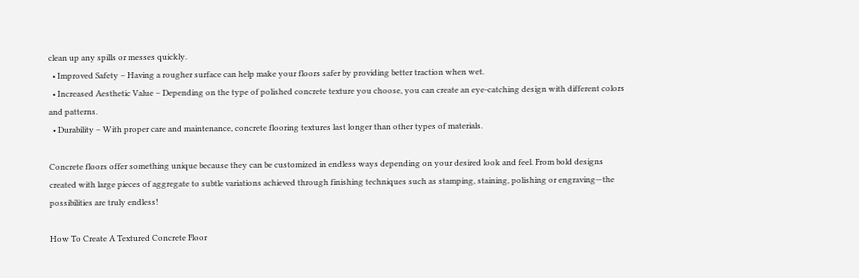clean up any spills or messes quickly.
  • Improved Safety – Having a rougher surface can help make your floors safer by providing better traction when wet.
  • Increased Aesthetic Value – Depending on the type of polished concrete texture you choose, you can create an eye-catching design with different colors and patterns.
  • Durability – With proper care and maintenance, concrete flooring textures last longer than other types of materials.

Concrete floors offer something unique because they can be customized in endless ways depending on your desired look and feel. From bold designs created with large pieces of aggregate to subtle variations achieved through finishing techniques such as stamping, staining, polishing or engraving—the possibilities are truly endless!

How To Create A Textured Concrete Floor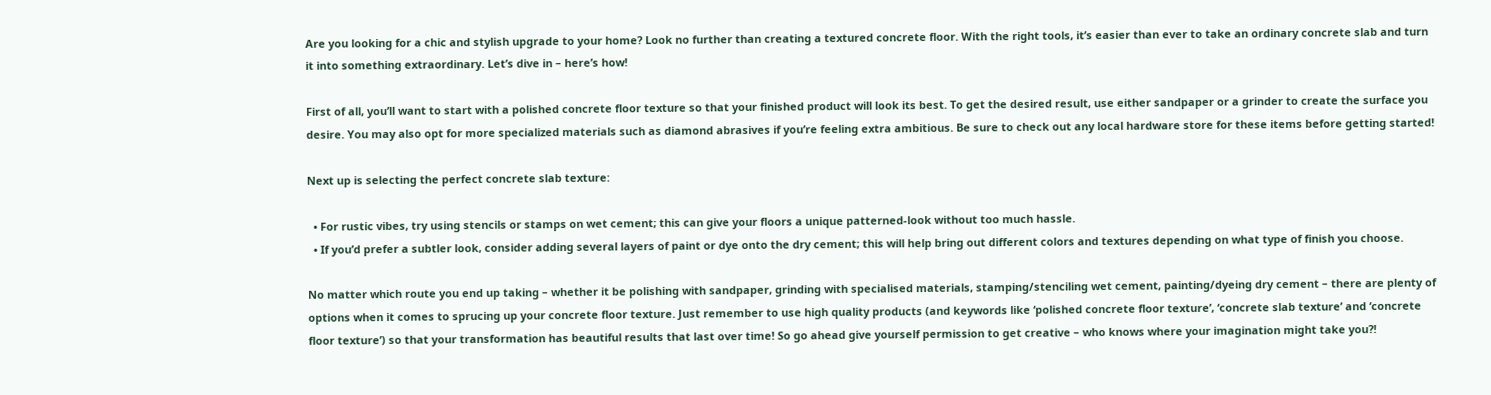Are you looking for a chic and stylish upgrade to your home? Look no further than creating a textured concrete floor. With the right tools, it’s easier than ever to take an ordinary concrete slab and turn it into something extraordinary. Let’s dive in – here’s how!

First of all, you’ll want to start with a polished concrete floor texture so that your finished product will look its best. To get the desired result, use either sandpaper or a grinder to create the surface you desire. You may also opt for more specialized materials such as diamond abrasives if you’re feeling extra ambitious. Be sure to check out any local hardware store for these items before getting started!

Next up is selecting the perfect concrete slab texture:

  • For rustic vibes, try using stencils or stamps on wet cement; this can give your floors a unique patterned-look without too much hassle.
  • If you’d prefer a subtler look, consider adding several layers of paint or dye onto the dry cement; this will help bring out different colors and textures depending on what type of finish you choose.

No matter which route you end up taking – whether it be polishing with sandpaper, grinding with specialised materials, stamping/stenciling wet cement, painting/dyeing dry cement – there are plenty of options when it comes to sprucing up your concrete floor texture. Just remember to use high quality products (and keywords like ‘polished concrete floor texture’, ‘concrete slab texture’ and ‘concrete floor texture’) so that your transformation has beautiful results that last over time! So go ahead give yourself permission to get creative – who knows where your imagination might take you?!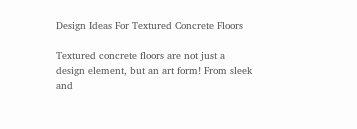Design Ideas For Textured Concrete Floors

Textured concrete floors are not just a design element, but an art form! From sleek and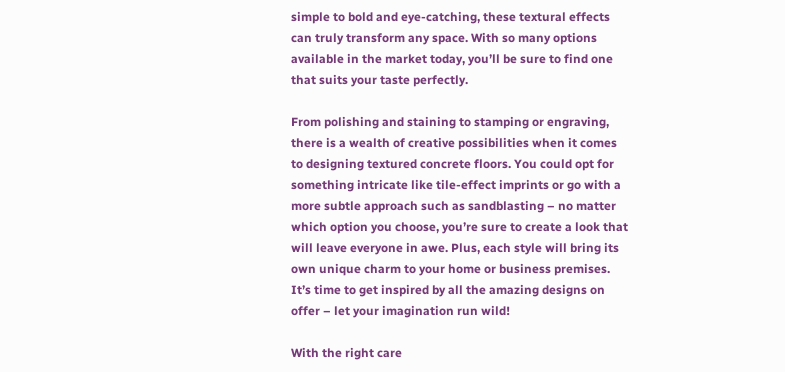simple to bold and eye-catching, these textural effects can truly transform any space. With so many options available in the market today, you’ll be sure to find one that suits your taste perfectly.

From polishing and staining to stamping or engraving, there is a wealth of creative possibilities when it comes to designing textured concrete floors. You could opt for something intricate like tile-effect imprints or go with a more subtle approach such as sandblasting – no matter which option you choose, you’re sure to create a look that will leave everyone in awe. Plus, each style will bring its own unique charm to your home or business premises. It’s time to get inspired by all the amazing designs on offer – let your imagination run wild!

With the right care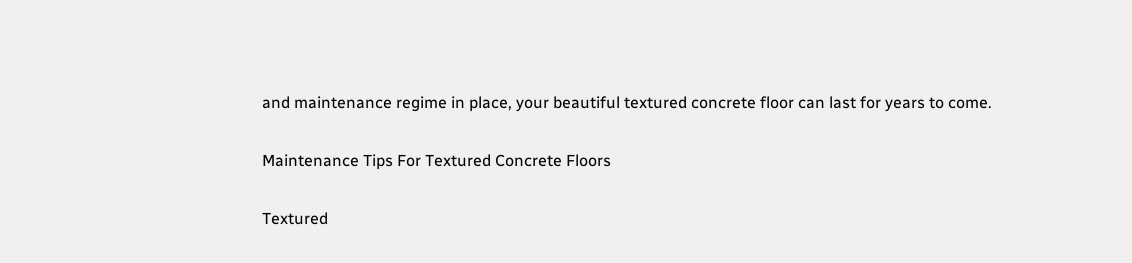and maintenance regime in place, your beautiful textured concrete floor can last for years to come.

Maintenance Tips For Textured Concrete Floors

Textured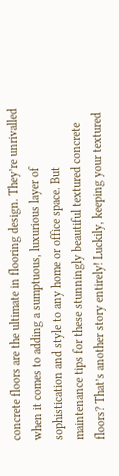concrete floors are the ultimate in flooring design. They’re unrivalled when it comes to adding a sumptuous, luxurious layer of sophistication and style to any home or office space. But maintenance tips for these stunningly beautiful textured concrete floors? That’s another story entirely! Luckily, keeping your textured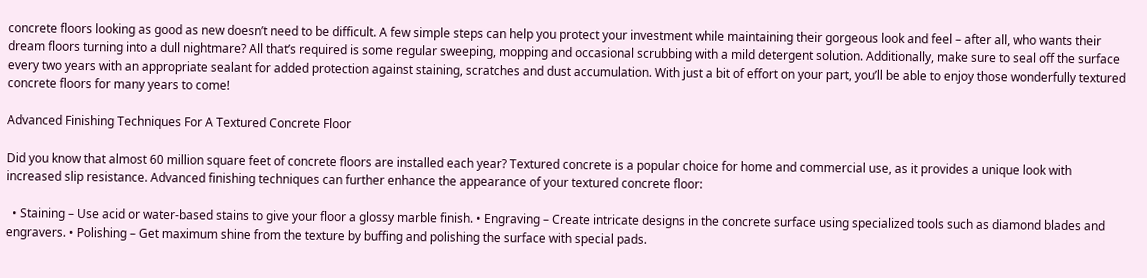concrete floors looking as good as new doesn’t need to be difficult. A few simple steps can help you protect your investment while maintaining their gorgeous look and feel – after all, who wants their dream floors turning into a dull nightmare? All that’s required is some regular sweeping, mopping and occasional scrubbing with a mild detergent solution. Additionally, make sure to seal off the surface every two years with an appropriate sealant for added protection against staining, scratches and dust accumulation. With just a bit of effort on your part, you’ll be able to enjoy those wonderfully textured concrete floors for many years to come!

Advanced Finishing Techniques For A Textured Concrete Floor

Did you know that almost 60 million square feet of concrete floors are installed each year? Textured concrete is a popular choice for home and commercial use, as it provides a unique look with increased slip resistance. Advanced finishing techniques can further enhance the appearance of your textured concrete floor:

  • Staining – Use acid or water-based stains to give your floor a glossy marble finish. • Engraving – Create intricate designs in the concrete surface using specialized tools such as diamond blades and engravers. • Polishing – Get maximum shine from the texture by buffing and polishing the surface with special pads.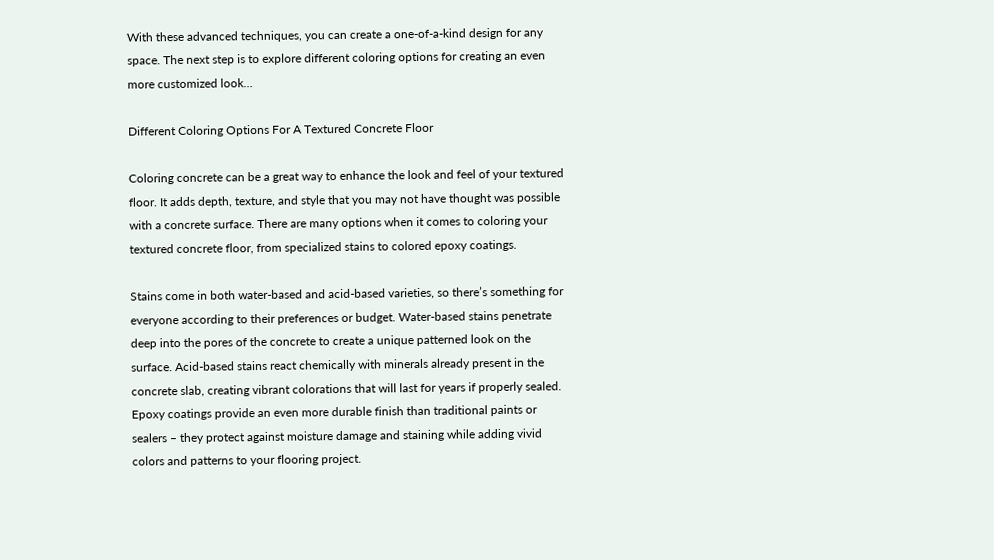With these advanced techniques, you can create a one-of-a-kind design for any space. The next step is to explore different coloring options for creating an even more customized look…

Different Coloring Options For A Textured Concrete Floor

Coloring concrete can be a great way to enhance the look and feel of your textured floor. It adds depth, texture, and style that you may not have thought was possible with a concrete surface. There are many options when it comes to coloring your textured concrete floor, from specialized stains to colored epoxy coatings.

Stains come in both water-based and acid-based varieties, so there’s something for everyone according to their preferences or budget. Water-based stains penetrate deep into the pores of the concrete to create a unique patterned look on the surface. Acid-based stains react chemically with minerals already present in the concrete slab, creating vibrant colorations that will last for years if properly sealed. Epoxy coatings provide an even more durable finish than traditional paints or sealers – they protect against moisture damage and staining while adding vivid colors and patterns to your flooring project.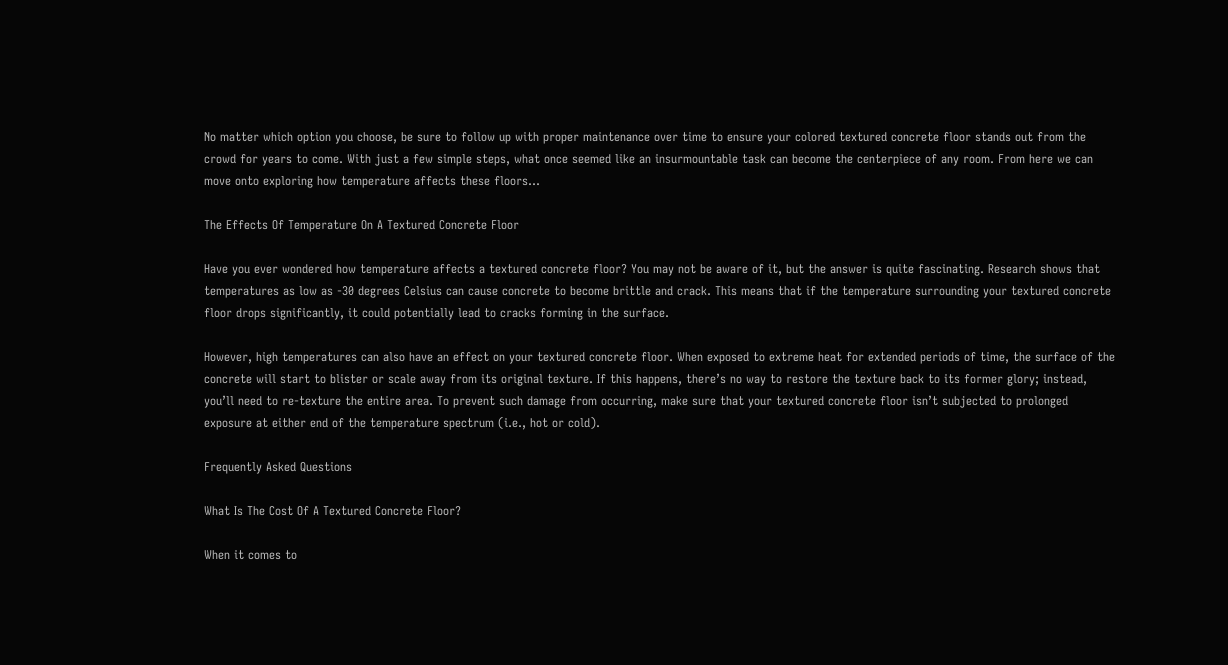No matter which option you choose, be sure to follow up with proper maintenance over time to ensure your colored textured concrete floor stands out from the crowd for years to come. With just a few simple steps, what once seemed like an insurmountable task can become the centerpiece of any room. From here we can move onto exploring how temperature affects these floors…

The Effects Of Temperature On A Textured Concrete Floor

Have you ever wondered how temperature affects a textured concrete floor? You may not be aware of it, but the answer is quite fascinating. Research shows that temperatures as low as -30 degrees Celsius can cause concrete to become brittle and crack. This means that if the temperature surrounding your textured concrete floor drops significantly, it could potentially lead to cracks forming in the surface.

However, high temperatures can also have an effect on your textured concrete floor. When exposed to extreme heat for extended periods of time, the surface of the concrete will start to blister or scale away from its original texture. If this happens, there’s no way to restore the texture back to its former glory; instead, you’ll need to re-texture the entire area. To prevent such damage from occurring, make sure that your textured concrete floor isn’t subjected to prolonged exposure at either end of the temperature spectrum (i.e., hot or cold).

Frequently Asked Questions

What Is The Cost Of A Textured Concrete Floor?

When it comes to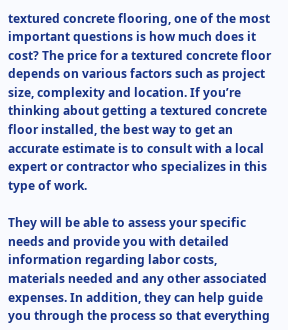textured concrete flooring, one of the most important questions is how much does it cost? The price for a textured concrete floor depends on various factors such as project size, complexity and location. If you’re thinking about getting a textured concrete floor installed, the best way to get an accurate estimate is to consult with a local expert or contractor who specializes in this type of work.

They will be able to assess your specific needs and provide you with detailed information regarding labor costs, materials needed and any other associated expenses. In addition, they can help guide you through the process so that everything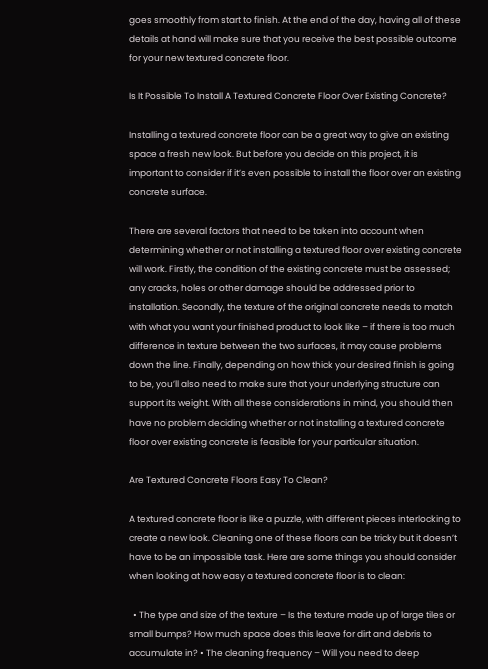goes smoothly from start to finish. At the end of the day, having all of these details at hand will make sure that you receive the best possible outcome for your new textured concrete floor.

Is It Possible To Install A Textured Concrete Floor Over Existing Concrete?

Installing a textured concrete floor can be a great way to give an existing space a fresh new look. But before you decide on this project, it is important to consider if it’s even possible to install the floor over an existing concrete surface.

There are several factors that need to be taken into account when determining whether or not installing a textured floor over existing concrete will work. Firstly, the condition of the existing concrete must be assessed; any cracks, holes or other damage should be addressed prior to installation. Secondly, the texture of the original concrete needs to match with what you want your finished product to look like – if there is too much difference in texture between the two surfaces, it may cause problems down the line. Finally, depending on how thick your desired finish is going to be, you’ll also need to make sure that your underlying structure can support its weight. With all these considerations in mind, you should then have no problem deciding whether or not installing a textured concrete floor over existing concrete is feasible for your particular situation.

Are Textured Concrete Floors Easy To Clean?

A textured concrete floor is like a puzzle, with different pieces interlocking to create a new look. Cleaning one of these floors can be tricky but it doesn’t have to be an impossible task. Here are some things you should consider when looking at how easy a textured concrete floor is to clean:

  • The type and size of the texture – Is the texture made up of large tiles or small bumps? How much space does this leave for dirt and debris to accumulate in? • The cleaning frequency – Will you need to deep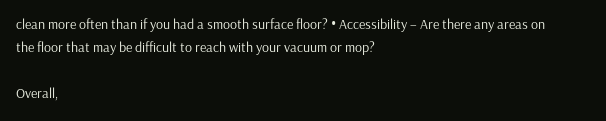clean more often than if you had a smooth surface floor? • Accessibility – Are there any areas on the floor that may be difficult to reach with your vacuum or mop?

Overall,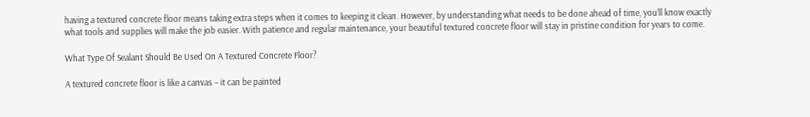having a textured concrete floor means taking extra steps when it comes to keeping it clean. However, by understanding what needs to be done ahead of time, you’ll know exactly what tools and supplies will make the job easier. With patience and regular maintenance, your beautiful textured concrete floor will stay in pristine condition for years to come.

What Type Of Sealant Should Be Used On A Textured Concrete Floor?

A textured concrete floor is like a canvas – it can be painted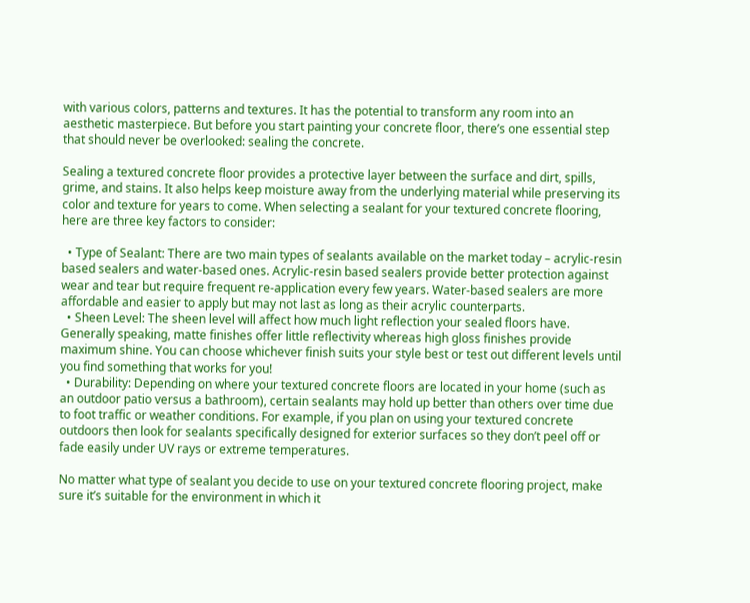with various colors, patterns and textures. It has the potential to transform any room into an aesthetic masterpiece. But before you start painting your concrete floor, there’s one essential step that should never be overlooked: sealing the concrete.

Sealing a textured concrete floor provides a protective layer between the surface and dirt, spills, grime, and stains. It also helps keep moisture away from the underlying material while preserving its color and texture for years to come. When selecting a sealant for your textured concrete flooring, here are three key factors to consider:

  • Type of Sealant: There are two main types of sealants available on the market today – acrylic-resin based sealers and water-based ones. Acrylic-resin based sealers provide better protection against wear and tear but require frequent re-application every few years. Water-based sealers are more affordable and easier to apply but may not last as long as their acrylic counterparts.
  • Sheen Level: The sheen level will affect how much light reflection your sealed floors have. Generally speaking, matte finishes offer little reflectivity whereas high gloss finishes provide maximum shine. You can choose whichever finish suits your style best or test out different levels until you find something that works for you!
  • Durability: Depending on where your textured concrete floors are located in your home (such as an outdoor patio versus a bathroom), certain sealants may hold up better than others over time due to foot traffic or weather conditions. For example, if you plan on using your textured concrete outdoors then look for sealants specifically designed for exterior surfaces so they don’t peel off or fade easily under UV rays or extreme temperatures.

No matter what type of sealant you decide to use on your textured concrete flooring project, make sure it’s suitable for the environment in which it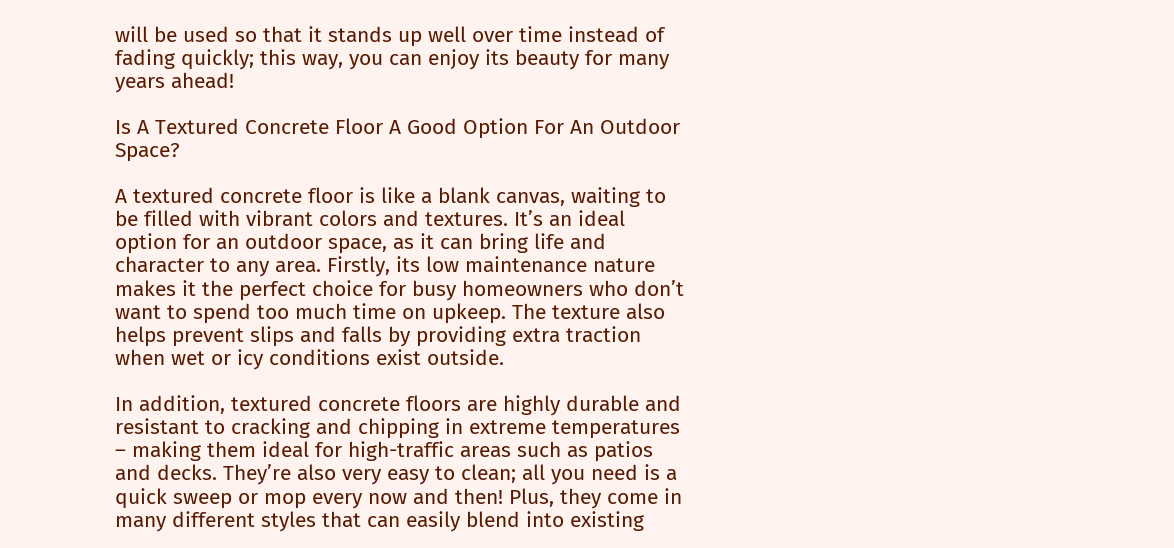will be used so that it stands up well over time instead of fading quickly; this way, you can enjoy its beauty for many years ahead!

Is A Textured Concrete Floor A Good Option For An Outdoor Space?

A textured concrete floor is like a blank canvas, waiting to be filled with vibrant colors and textures. It’s an ideal option for an outdoor space, as it can bring life and character to any area. Firstly, its low maintenance nature makes it the perfect choice for busy homeowners who don’t want to spend too much time on upkeep. The texture also helps prevent slips and falls by providing extra traction when wet or icy conditions exist outside.

In addition, textured concrete floors are highly durable and resistant to cracking and chipping in extreme temperatures – making them ideal for high-traffic areas such as patios and decks. They’re also very easy to clean; all you need is a quick sweep or mop every now and then! Plus, they come in many different styles that can easily blend into existing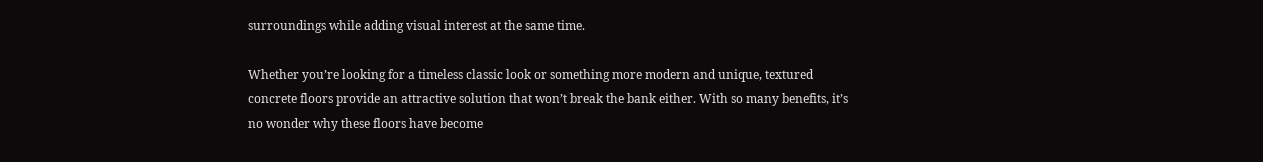surroundings while adding visual interest at the same time.

Whether you’re looking for a timeless classic look or something more modern and unique, textured concrete floors provide an attractive solution that won’t break the bank either. With so many benefits, it’s no wonder why these floors have become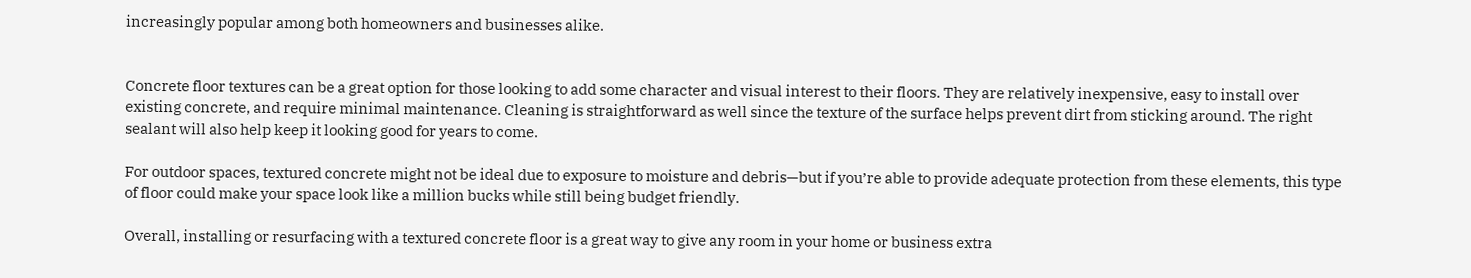increasingly popular among both homeowners and businesses alike.


Concrete floor textures can be a great option for those looking to add some character and visual interest to their floors. They are relatively inexpensive, easy to install over existing concrete, and require minimal maintenance. Cleaning is straightforward as well since the texture of the surface helps prevent dirt from sticking around. The right sealant will also help keep it looking good for years to come.

For outdoor spaces, textured concrete might not be ideal due to exposure to moisture and debris—but if you’re able to provide adequate protection from these elements, this type of floor could make your space look like a million bucks while still being budget friendly.

Overall, installing or resurfacing with a textured concrete floor is a great way to give any room in your home or business extra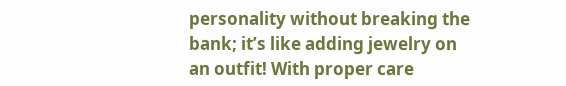personality without breaking the bank; it’s like adding jewelry on an outfit! With proper care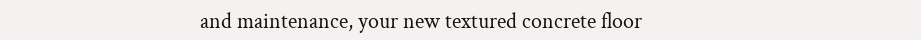and maintenance, your new textured concrete floor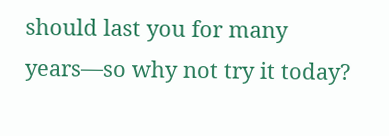should last you for many years—so why not try it today?